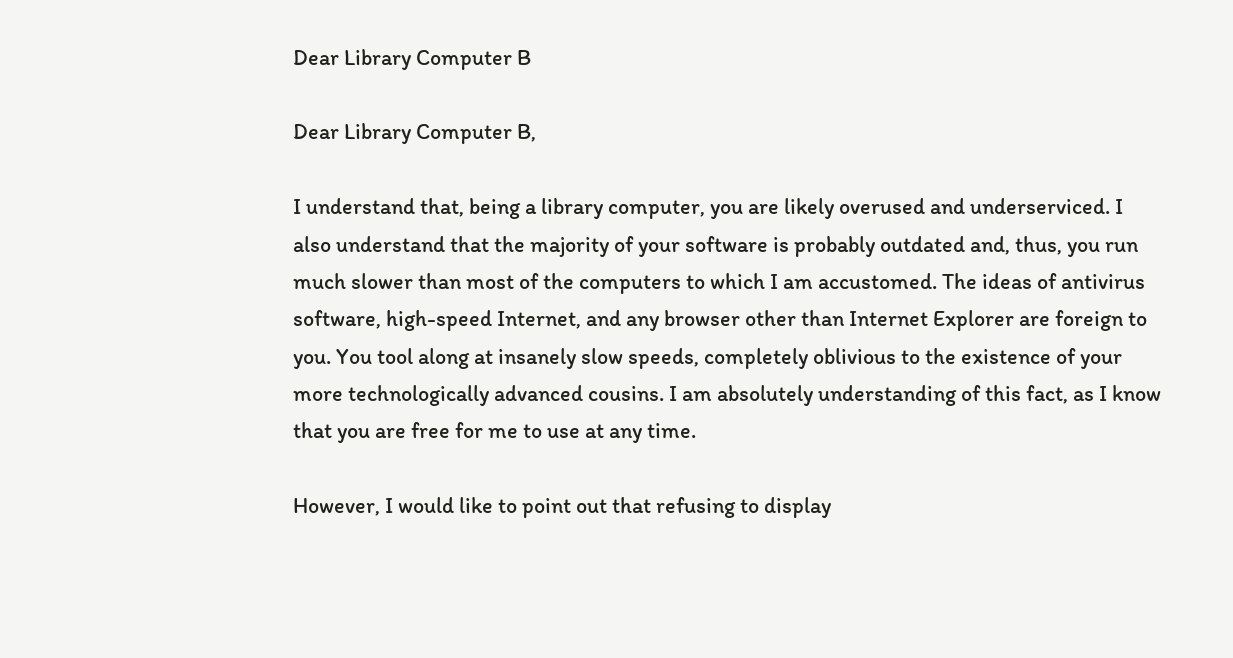Dear Library Computer B

Dear Library Computer B,

I understand that, being a library computer, you are likely overused and underserviced. I also understand that the majority of your software is probably outdated and, thus, you run much slower than most of the computers to which I am accustomed. The ideas of antivirus software, high-speed Internet, and any browser other than Internet Explorer are foreign to you. You tool along at insanely slow speeds, completely oblivious to the existence of your more technologically advanced cousins. I am absolutely understanding of this fact, as I know that you are free for me to use at any time.

However, I would like to point out that refusing to display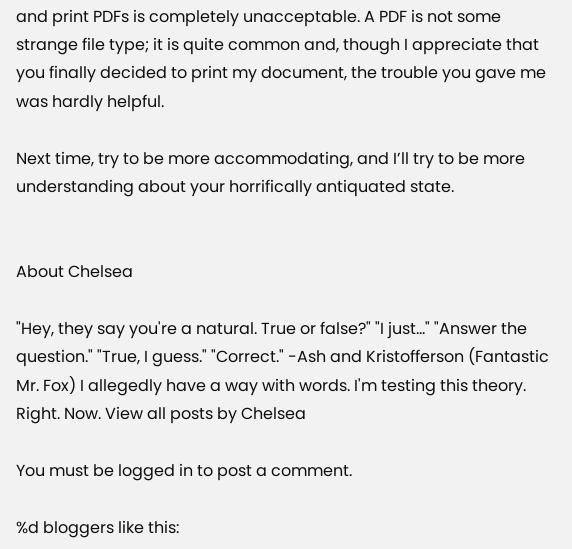and print PDFs is completely unacceptable. A PDF is not some strange file type; it is quite common and, though I appreciate that you finally decided to print my document, the trouble you gave me was hardly helpful.

Next time, try to be more accommodating, and I’ll try to be more understanding about your horrifically antiquated state.


About Chelsea

"Hey, they say you're a natural. True or false?" "I just..." "Answer the question." "True, I guess." "Correct." -Ash and Kristofferson (Fantastic Mr. Fox) I allegedly have a way with words. I'm testing this theory. Right. Now. View all posts by Chelsea

You must be logged in to post a comment.

%d bloggers like this: